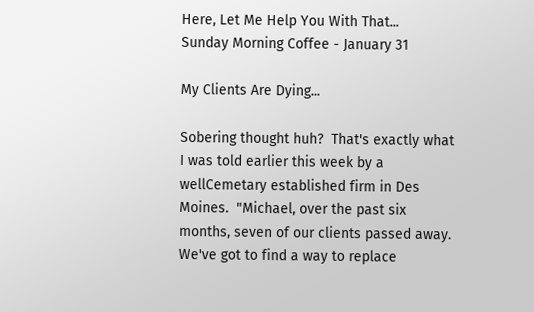Here, Let Me Help You With That...
Sunday Morning Coffee - January 31

My Clients Are Dying...

Sobering thought huh?  That's exactly what I was told earlier this week by a wellCemetary established firm in Des Moines.  "Michael, over the past six months, seven of our clients passed away.  We've got to find a way to replace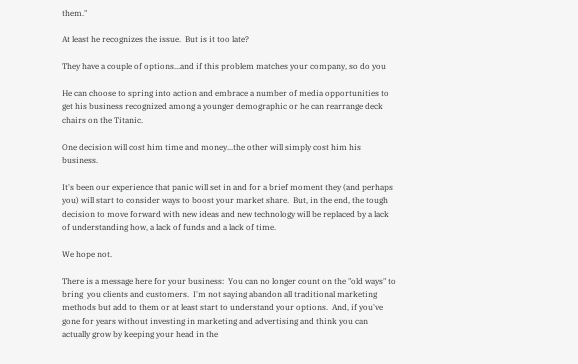them."

At least he recognizes the issue.  But is it too late?

They have a couple of options...and if this problem matches your company, so do you

He can choose to spring into action and embrace a number of media opportunities to get his business recognized among a younger demographic or he can rearrange deck chairs on the Titanic.

One decision will cost him time and money...the other will simply cost him his business.

It's been our experience that panic will set in and for a brief moment they (and perhaps you) will start to consider ways to boost your market share.  But, in the end, the tough decision to move forward with new ideas and new technology will be replaced by a lack of understanding how, a lack of funds and a lack of time.

We hope not.

There is a message here for your business:  You can no longer count on the "old ways" to bring  you clients and customers.  I'm not saying abandon all traditional marketing methods but add to them or at least start to understand your options.  And, if you've gone for years without investing in marketing and advertising and think you can actually grow by keeping your head in the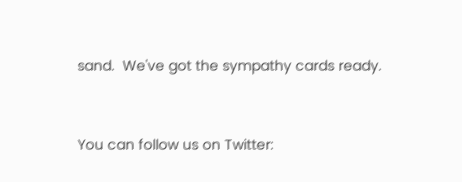sand.  We've got the sympathy cards ready.


You can follow us on Twitter: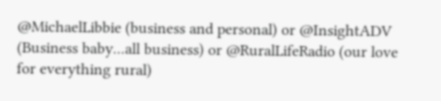@MichaelLibbie (business and personal) or @InsightADV (Business baby...all business) or @RuralLifeRadio (our love for everything rural)